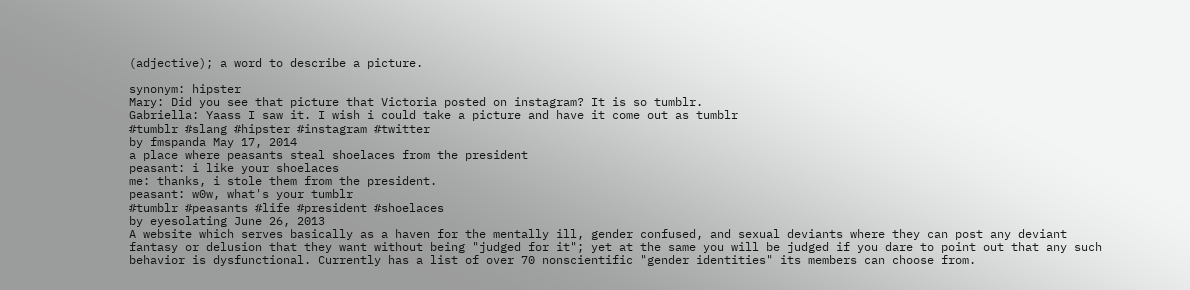(adjective); a word to describe a picture.

synonym: hipster
Mary: Did you see that picture that Victoria posted on instagram? It is so tumblr.
Gabriella: Yaass I saw it. I wish i could take a picture and have it come out as tumblr
#tumblr #slang #hipster #instagram #twitter
by fmspanda May 17, 2014
a place where peasants steal shoelaces from the president
peasant: i like your shoelaces
me: thanks, i stole them from the president.
peasant: w0w, what's your tumblr
#tumblr #peasants #life #president #shoelaces
by eyesolating June 26, 2013
A website which serves basically as a haven for the mentally ill, gender confused, and sexual deviants where they can post any deviant fantasy or delusion that they want without being "judged for it"; yet at the same you will be judged if you dare to point out that any such behavior is dysfunctional. Currently has a list of over 70 nonscientific "gender identities" its members can choose from.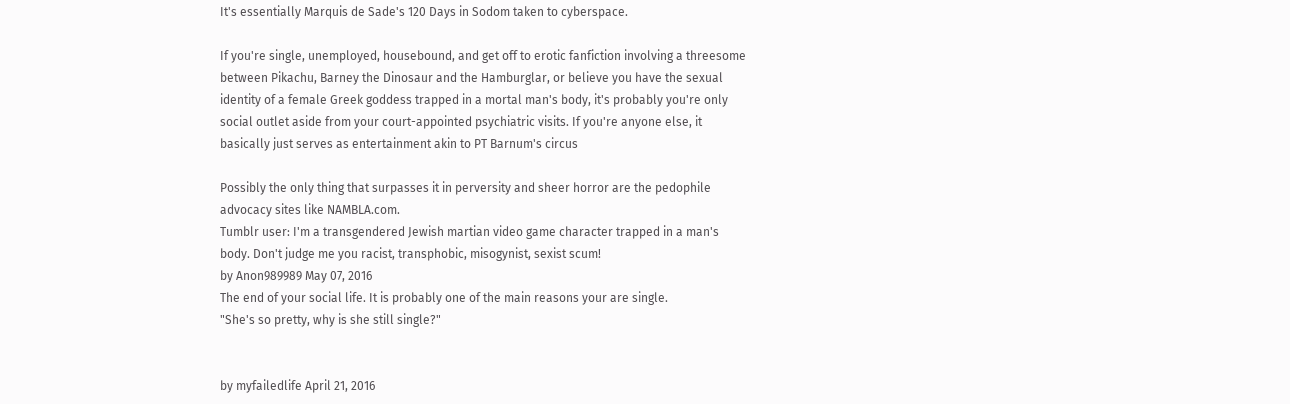It's essentially Marquis de Sade's 120 Days in Sodom taken to cyberspace.

If you're single, unemployed, housebound, and get off to erotic fanfiction involving a threesome between Pikachu, Barney the Dinosaur and the Hamburglar, or believe you have the sexual identity of a female Greek goddess trapped in a mortal man's body, it's probably you're only social outlet aside from your court-appointed psychiatric visits. If you're anyone else, it basically just serves as entertainment akin to PT Barnum's circus

Possibly the only thing that surpasses it in perversity and sheer horror are the pedophile advocacy sites like NAMBLA.com.
Tumblr user: I'm a transgendered Jewish martian video game character trapped in a man's body. Don't judge me you racist, transphobic, misogynist, sexist scum!
by Anon989989 May 07, 2016
The end of your social life. It is probably one of the main reasons your are single.
"She's so pretty, why is she still single?"


by myfailedlife April 21, 2016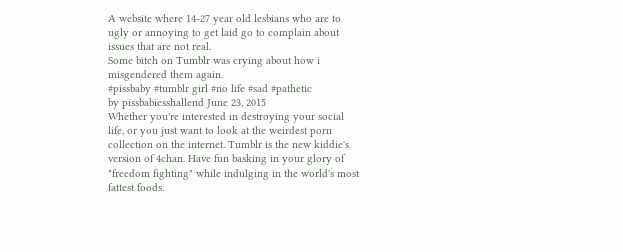A website where 14-27 year old lesbians who are to ugly or annoying to get laid go to complain about issues that are not real.
Some bitch on Tumblr was crying about how i misgendered them again.
#pissbaby #tumblr girl #no life #sad #pathetic
by pissbabiesshallend June 23, 2015
Whether you're interested in destroying your social life, or you just want to look at the weirdest porn collection on the internet. Tumblr is the new kiddie's version of 4chan. Have fun basking in your glory of "freedom fighting" while indulging in the world's most fattest foods.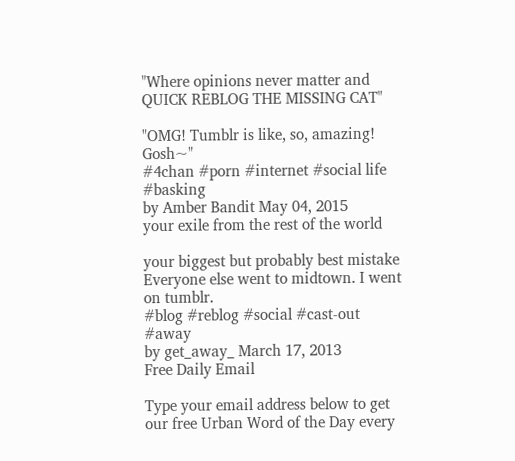"Where opinions never matter and QUICK REBLOG THE MISSING CAT"

"OMG! Tumblr is like, so, amazing! Gosh~"
#4chan #porn #internet #social life #basking
by Amber Bandit May 04, 2015
your exile from the rest of the world

your biggest but probably best mistake
Everyone else went to midtown. I went on tumblr.
#blog #reblog #social #cast-out #away
by get_away_ March 17, 2013
Free Daily Email

Type your email address below to get our free Urban Word of the Day every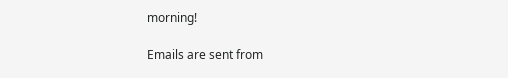morning!

Emails are sent from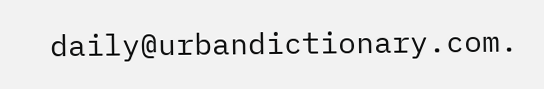daily@urbandictionary.com.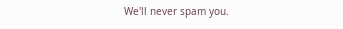We'll never spam you.